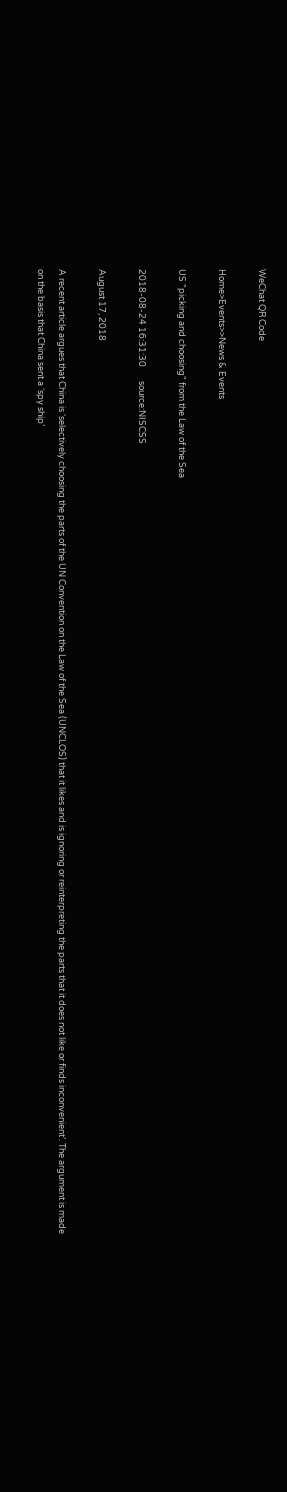WeChat QR Code

Home>Events>>News & Events

US "picking and choosing" from the Law of the Sea

2018-08-24 16:31:30       source:NISCSS

August 17, 2018

A recent article argues that China is ‘selectively choosing the parts of the UN Convention on the Law of the Sea (UNCLOS) that it likes and is ignoring or reinterpreting the parts that it does not like or finds inconvenient’. The argument is made on the basis that China sent a ‘spy ship’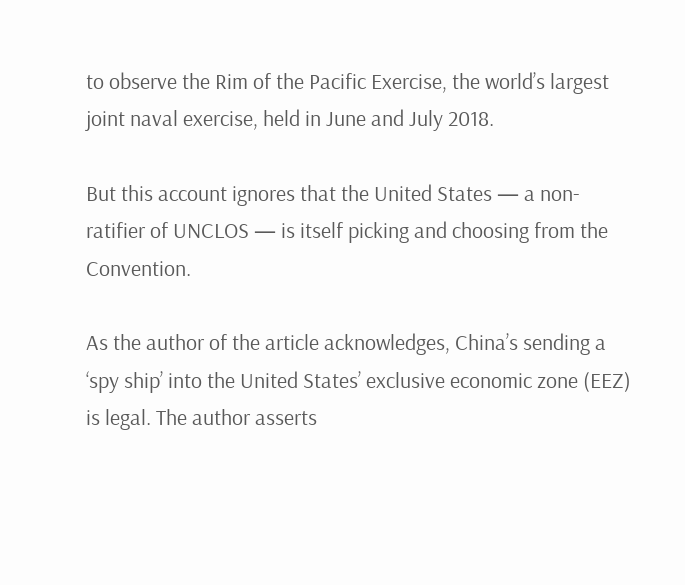to observe the Rim of the Pacific Exercise, the world’s largest joint naval exercise, held in June and July 2018.

But this account ignores that the United States — a non-ratifier of UNCLOS — is itself picking and choosing from the Convention.

As the author of the article acknowledges, China’s sending a ‘spy ship’ into the United States’ exclusive economic zone (EEZ) is legal. The author asserts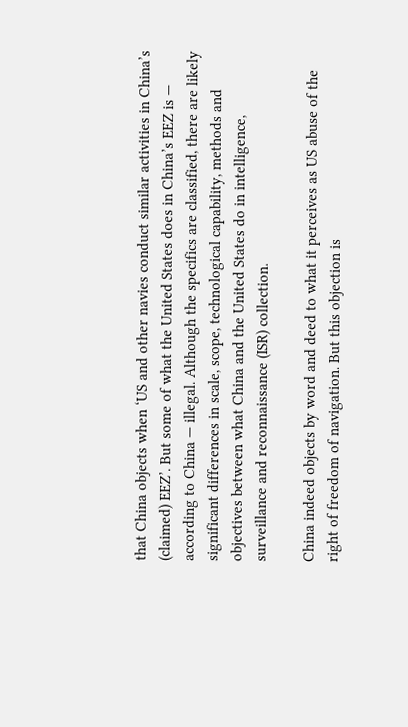that China objects when ‘US and other navies conduct similar activities in China’s (claimed) EEZ’. But some of what the United States does in China’s EEZ is — according to China — illegal. Although the specifics are classified, there are likely significant differences in scale, scope, technological capability, methods and objectives between what China and the United States do in intelligence, surveillance and reconnaissance (ISR) collection.

China indeed objects by word and deed to what it perceives as US abuse of the right of freedom of navigation. But this objection is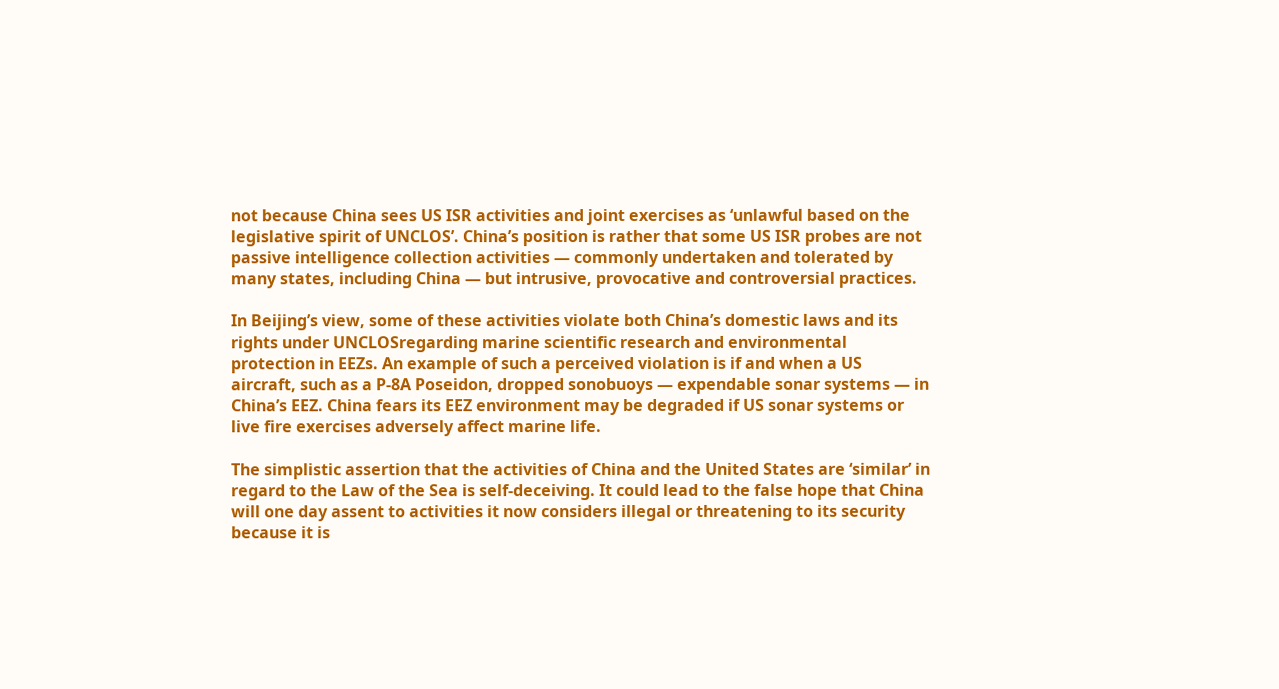not because China sees US ISR activities and joint exercises as ‘unlawful based on the legislative spirit of UNCLOS’. China’s position is rather that some US ISR probes are not passive intelligence collection activities — commonly undertaken and tolerated by many states, including China — but intrusive, provocative and controversial practices.

In Beijing’s view, some of these activities violate both China’s domestic laws and its rights under UNCLOSregarding marine scientific research and environmental protection in EEZs. An example of such a perceived violation is if and when a US aircraft, such as a P-8A Poseidon, dropped sonobuoys — expendable sonar systems — in China’s EEZ. China fears its EEZ environment may be degraded if US sonar systems or live fire exercises adversely affect marine life.

The simplistic assertion that the activities of China and the United States are ‘similar’ in regard to the Law of the Sea is self-deceiving. It could lead to the false hope that China will one day assent to activities it now considers illegal or threatening to its security because it is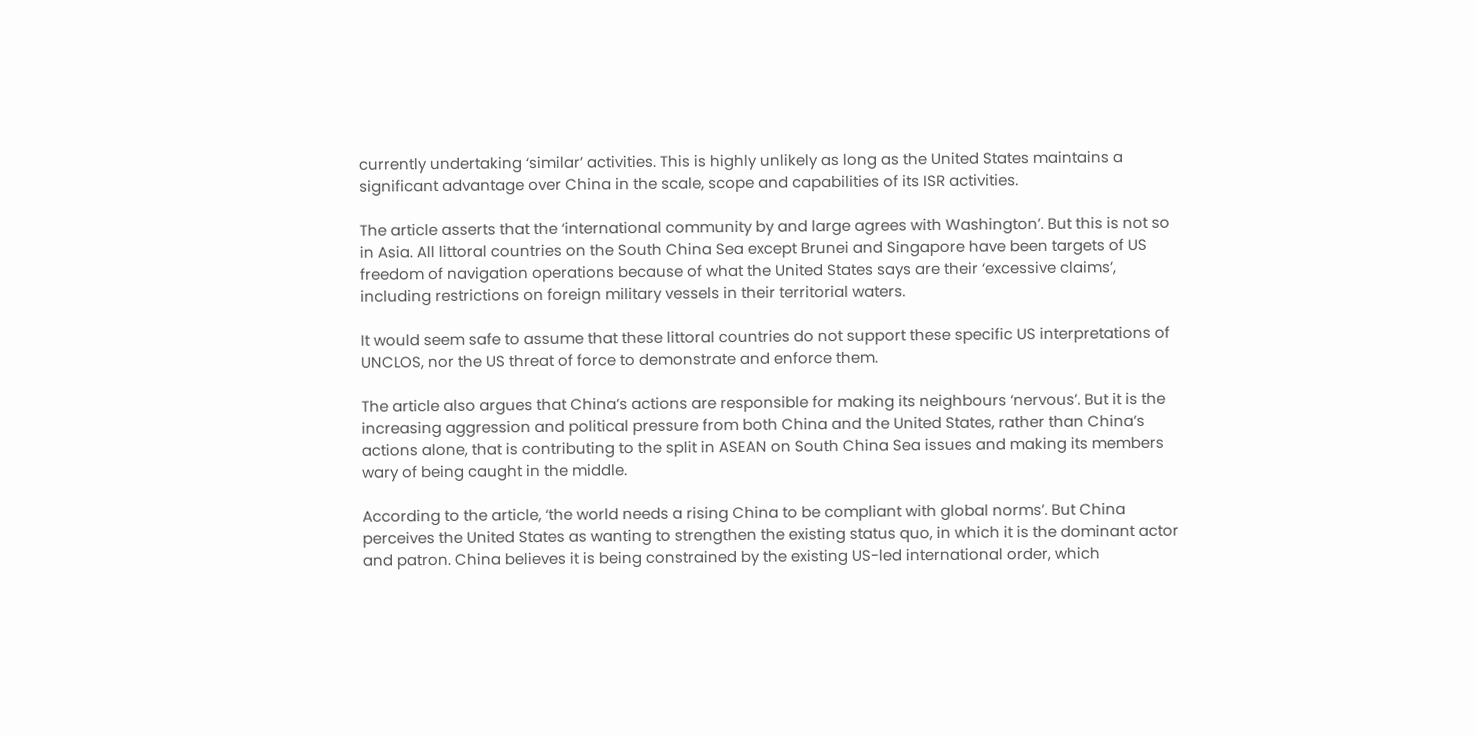currently undertaking ‘similar’ activities. This is highly unlikely as long as the United States maintains a significant advantage over China in the scale, scope and capabilities of its ISR activities.

The article asserts that the ‘international community by and large agrees with Washington’. But this is not so in Asia. All littoral countries on the South China Sea except Brunei and Singapore have been targets of US freedom of navigation operations because of what the United States says are their ‘excessive claims’, including restrictions on foreign military vessels in their territorial waters.

It would seem safe to assume that these littoral countries do not support these specific US interpretations of UNCLOS, nor the US threat of force to demonstrate and enforce them.

The article also argues that China’s actions are responsible for making its neighbours ‘nervous’. But it is the increasing aggression and political pressure from both China and the United States, rather than China’s actions alone, that is contributing to the split in ASEAN on South China Sea issues and making its members wary of being caught in the middle.

According to the article, ‘the world needs a rising China to be compliant with global norms’. But China perceives the United States as wanting to strengthen the existing status quo, in which it is the dominant actor and patron. China believes it is being constrained by the existing US-led international order, which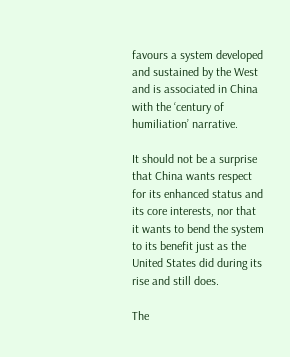favours a system developed and sustained by the West and is associated in China with the ‘century of humiliation’ narrative.

It should not be a surprise that China wants respect for its enhanced status and its core interests, nor that it wants to bend the system to its benefit just as the United States did during its rise and still does.

The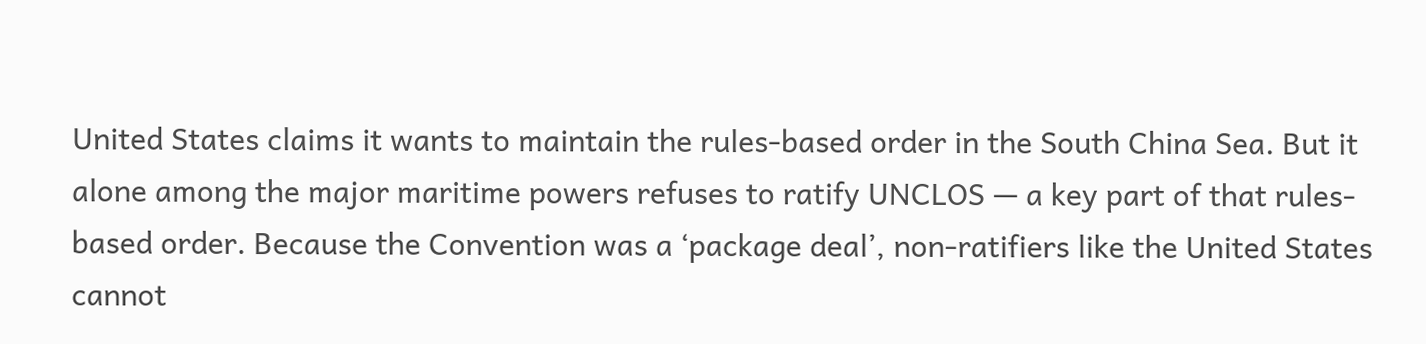United States claims it wants to maintain the rules-based order in the South China Sea. But it alone among the major maritime powers refuses to ratify UNCLOS — a key part of that rules-based order. Because the Convention was a ‘package deal’, non-ratifiers like the United States cannot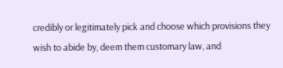credibly or legitimately pick and choose which provisions they wish to abide by, deem them customary law, and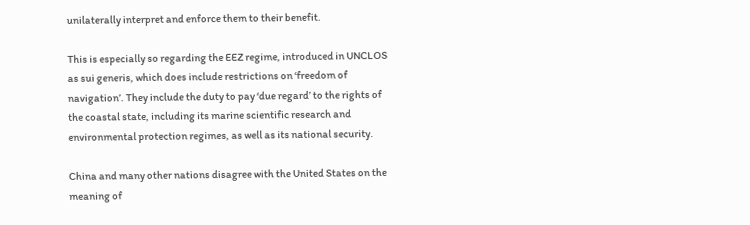unilaterally interpret and enforce them to their benefit.

This is especially so regarding the EEZ regime, introduced in UNCLOS as sui generis, which does include restrictions on ‘freedom of navigation’. They include the duty to pay ‘due regard’ to the rights of the coastal state, including its marine scientific research and environmental protection regimes, as well as its national security.

China and many other nations disagree with the United States on the meaning of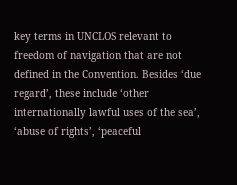key terms in UNCLOS relevant to freedom of navigation that are not defined in the Convention. Besides ‘due regard’, these include ‘other internationally lawful uses of the sea’, ‘abuse of rights’, ‘peaceful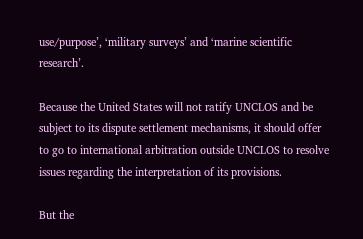use/purpose’, ‘military surveys’ and ‘marine scientific research’.

Because the United States will not ratify UNCLOS and be subject to its dispute settlement mechanisms, it should offer to go to international arbitration outside UNCLOS to resolve issues regarding the interpretation of its provisions.

But the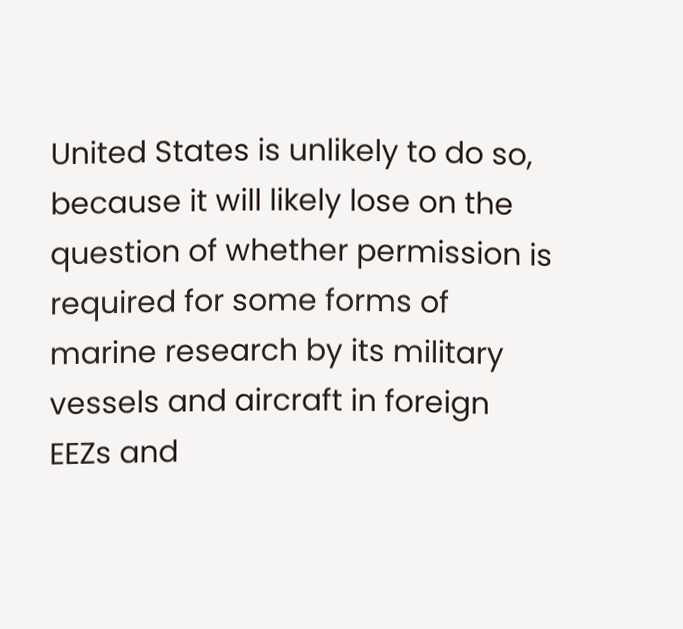United States is unlikely to do so, because it will likely lose on the question of whether permission is required for some forms of marine research by its military vessels and aircraft in foreign EEZs and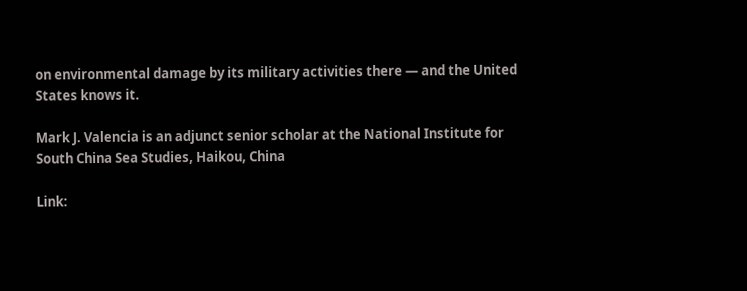on environmental damage by its military activities there — and the United States knows it.

Mark J. Valencia is an adjunct senior scholar at the National Institute for South China Sea Studies, Haikou, China

Link: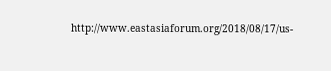http://www.eastasiaforum.org/2018/08/17/us-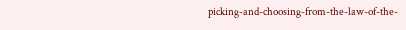picking-and-choosing-from-the-law-of-the-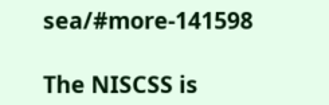sea/#more-141598

The NISCSS is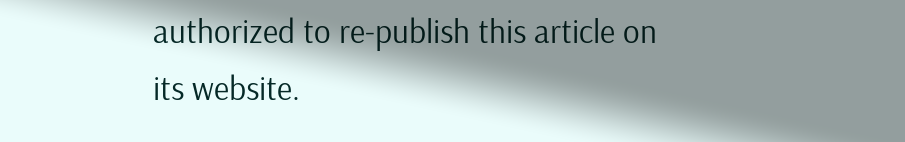authorized to re-publish this article on its website.